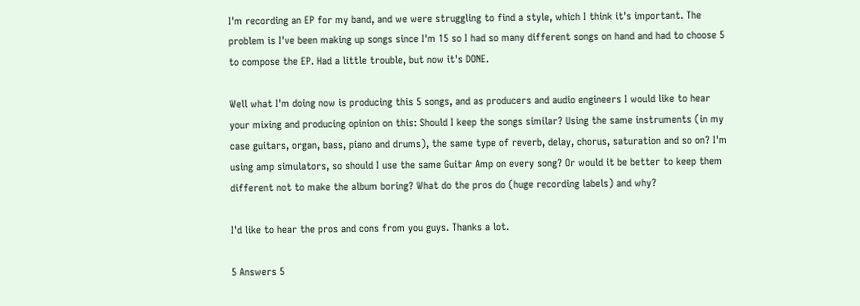I'm recording an EP for my band, and we were struggling to find a style, which I think it's important. The problem is I've been making up songs since I'm 15 so I had so many different songs on hand and had to choose 5 to compose the EP. Had a little trouble, but now it's DONE.

Well what I'm doing now is producing this 5 songs, and as producers and audio engineers I would like to hear your mixing and producing opinion on this: Should I keep the songs similar? Using the same instruments (in my case guitars, organ, bass, piano and drums), the same type of reverb, delay, chorus, saturation and so on? I'm using amp simulators, so should I use the same Guitar Amp on every song? Or would it be better to keep them different not to make the album boring? What do the pros do (huge recording labels) and why?

I'd like to hear the pros and cons from you guys. Thanks a lot.

5 Answers 5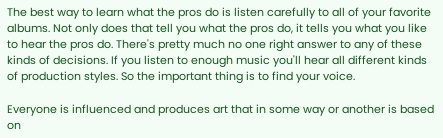The best way to learn what the pros do is listen carefully to all of your favorite albums. Not only does that tell you what the pros do, it tells you what you like to hear the pros do. There's pretty much no one right answer to any of these kinds of decisions. If you listen to enough music you'll hear all different kinds of production styles. So the important thing is to find your voice.

Everyone is influenced and produces art that in some way or another is based on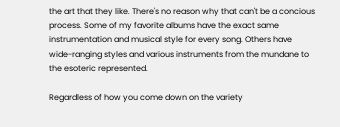the art that they like. There's no reason why that can't be a concious process. Some of my favorite albums have the exact same instrumentation and musical style for every song. Others have wide-ranging styles and various instruments from the mundane to the esoteric represented.

Regardless of how you come down on the variety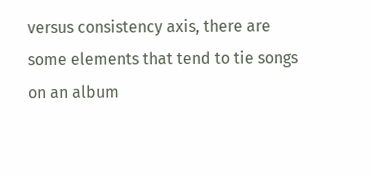versus consistency axis, there are some elements that tend to tie songs on an album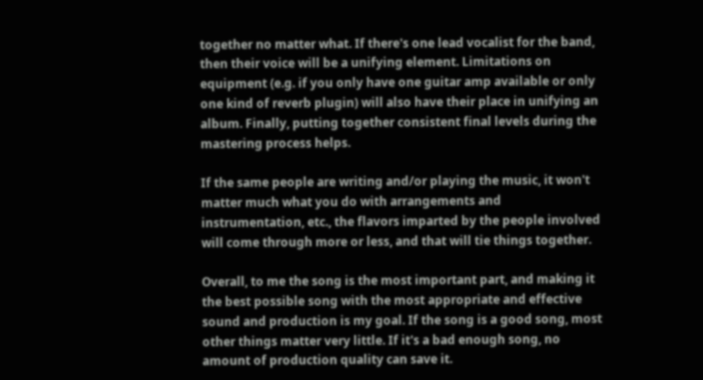together no matter what. If there's one lead vocalist for the band, then their voice will be a unifying element. Limitations on equipment (e.g. if you only have one guitar amp available or only one kind of reverb plugin) will also have their place in unifying an album. Finally, putting together consistent final levels during the mastering process helps.

If the same people are writing and/or playing the music, it won't matter much what you do with arrangements and instrumentation, etc., the flavors imparted by the people involved will come through more or less, and that will tie things together.

Overall, to me the song is the most important part, and making it the best possible song with the most appropriate and effective sound and production is my goal. If the song is a good song, most other things matter very little. If it's a bad enough song, no amount of production quality can save it.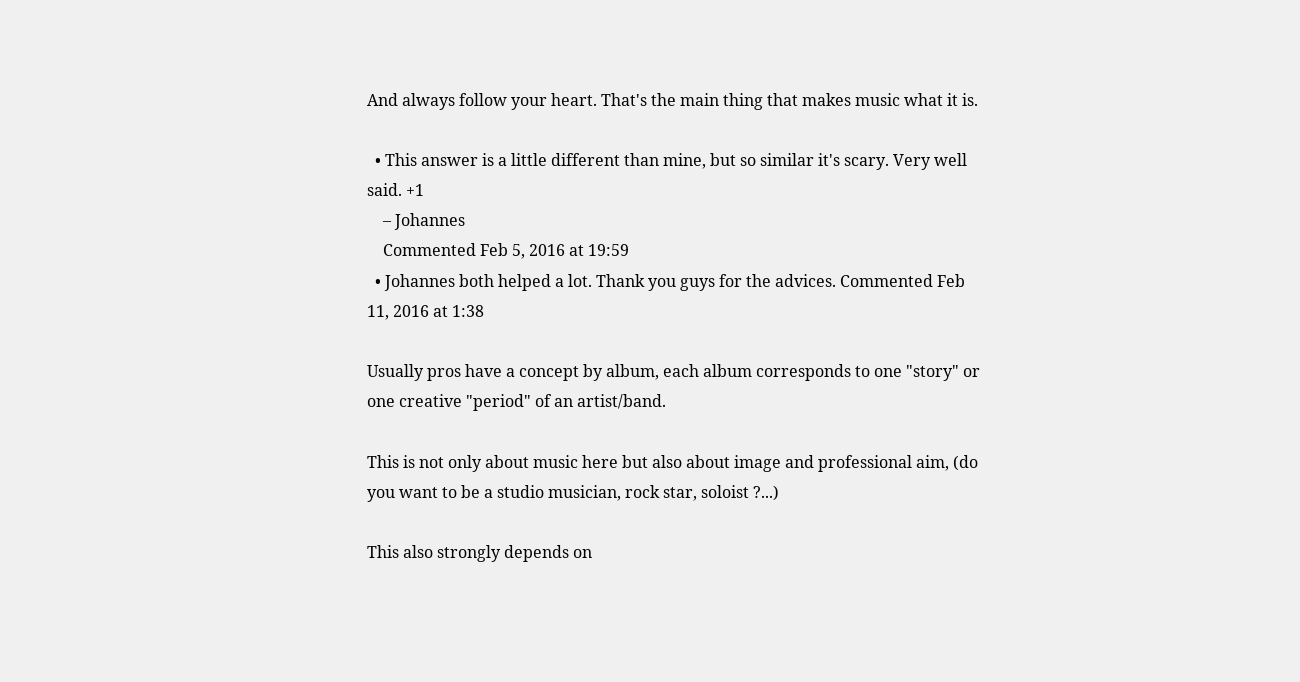And always follow your heart. That's the main thing that makes music what it is.

  • This answer is a little different than mine, but so similar it's scary. Very well said. +1
    – Johannes
    Commented Feb 5, 2016 at 19:59
  • Johannes both helped a lot. Thank you guys for the advices. Commented Feb 11, 2016 at 1:38

Usually pros have a concept by album, each album corresponds to one "story" or one creative "period" of an artist/band.

This is not only about music here but also about image and professional aim, (do you want to be a studio musician, rock star, soloist ?...)

This also strongly depends on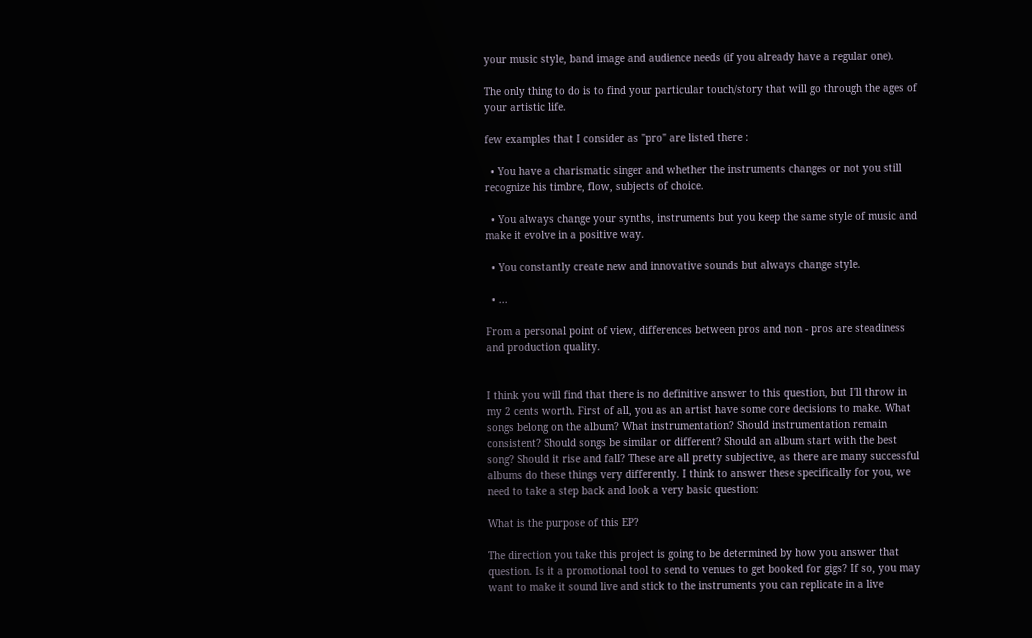your music style, band image and audience needs (if you already have a regular one).

The only thing to do is to find your particular touch/story that will go through the ages of your artistic life.

few examples that I consider as "pro" are listed there :

  • You have a charismatic singer and whether the instruments changes or not you still recognize his timbre, flow, subjects of choice.

  • You always change your synths, instruments but you keep the same style of music and make it evolve in a positive way.

  • You constantly create new and innovative sounds but always change style.

  • ...

From a personal point of view, differences between pros and non - pros are steadiness and production quality.


I think you will find that there is no definitive answer to this question, but I'll throw in my 2 cents worth. First of all, you as an artist have some core decisions to make. What songs belong on the album? What instrumentation? Should instrumentation remain consistent? Should songs be similar or different? Should an album start with the best song? Should it rise and fall? These are all pretty subjective, as there are many successful albums do these things very differently. I think to answer these specifically for you, we need to take a step back and look a very basic question:

What is the purpose of this EP?

The direction you take this project is going to be determined by how you answer that question. Is it a promotional tool to send to venues to get booked for gigs? If so, you may want to make it sound live and stick to the instruments you can replicate in a live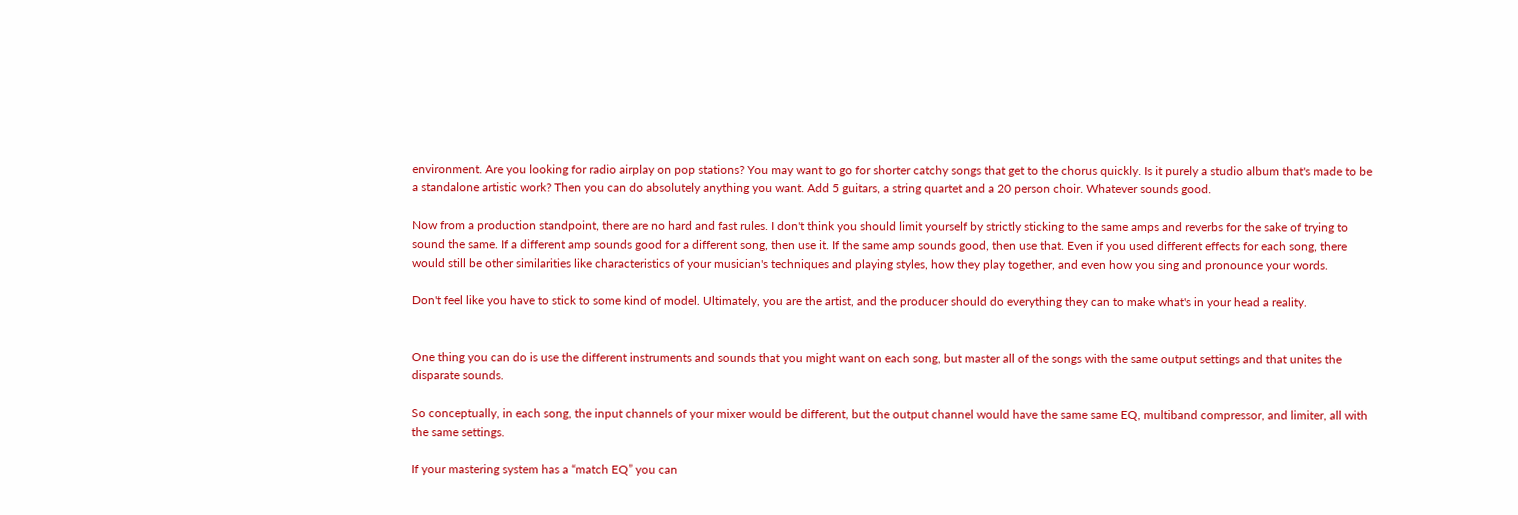environment. Are you looking for radio airplay on pop stations? You may want to go for shorter catchy songs that get to the chorus quickly. Is it purely a studio album that's made to be a standalone artistic work? Then you can do absolutely anything you want. Add 5 guitars, a string quartet and a 20 person choir. Whatever sounds good.

Now from a production standpoint, there are no hard and fast rules. I don't think you should limit yourself by strictly sticking to the same amps and reverbs for the sake of trying to sound the same. If a different amp sounds good for a different song, then use it. If the same amp sounds good, then use that. Even if you used different effects for each song, there would still be other similarities like characteristics of your musician's techniques and playing styles, how they play together, and even how you sing and pronounce your words.

Don't feel like you have to stick to some kind of model. Ultimately, you are the artist, and the producer should do everything they can to make what's in your head a reality.


One thing you can do is use the different instruments and sounds that you might want on each song, but master all of the songs with the same output settings and that unites the disparate sounds.

So conceptually, in each song, the input channels of your mixer would be different, but the output channel would have the same same EQ, multiband compressor, and limiter, all with the same settings.

If your mastering system has a “match EQ” you can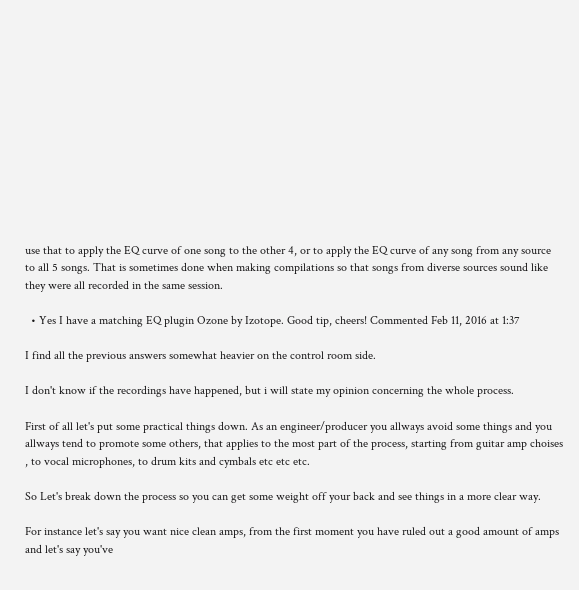use that to apply the EQ curve of one song to the other 4, or to apply the EQ curve of any song from any source to all 5 songs. That is sometimes done when making compilations so that songs from diverse sources sound like they were all recorded in the same session.

  • Yes I have a matching EQ plugin Ozone by Izotope. Good tip, cheers! Commented Feb 11, 2016 at 1:37

I find all the previous answers somewhat heavier on the control room side.

I don't know if the recordings have happened, but i will state my opinion concerning the whole process.

First of all let's put some practical things down. As an engineer/producer you allways avoid some things and you allways tend to promote some others, that applies to the most part of the process, starting from guitar amp choises , to vocal microphones, to drum kits and cymbals etc etc etc.

So Let's break down the process so you can get some weight off your back and see things in a more clear way.

For instance let's say you want nice clean amps, from the first moment you have ruled out a good amount of amps and let's say you've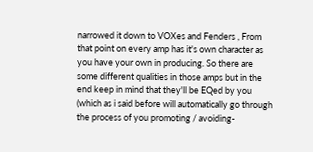narrowed it down to VOXes and Fenders , From that point on every amp has it's own character as you have your own in producing. So there are some different qualities in those amps but in the end keep in mind that they'll be EQed by you (which as i said before will automatically go through the process of you promoting / avoiding-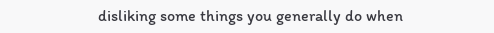disliking some things you generally do when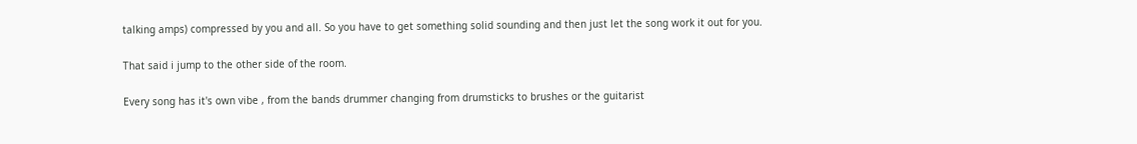talking amps) compressed by you and all. So you have to get something solid sounding and then just let the song work it out for you.

That said i jump to the other side of the room.

Every song has it's own vibe , from the bands drummer changing from drumsticks to brushes or the guitarist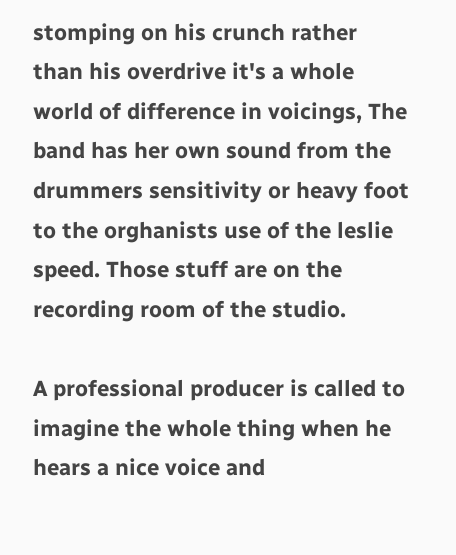stomping on his crunch rather than his overdrive it's a whole world of difference in voicings, The band has her own sound from the drummers sensitivity or heavy foot to the orghanists use of the leslie speed. Those stuff are on the recording room of the studio.

A professional producer is called to imagine the whole thing when he hears a nice voice and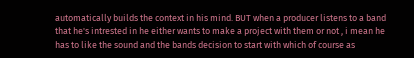automatically builds the context in his mind. BUT when a producer listens to a band that he's intrested in he either wants to make a project with them or not , i mean he has to like the sound and the bands decision to start with which of course as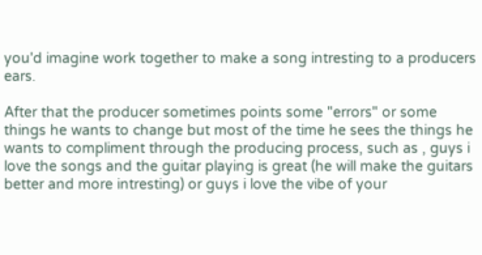you'd imagine work together to make a song intresting to a producers ears.

After that the producer sometimes points some "errors" or some things he wants to change but most of the time he sees the things he wants to compliment through the producing process, such as , guys i love the songs and the guitar playing is great (he will make the guitars better and more intresting) or guys i love the vibe of your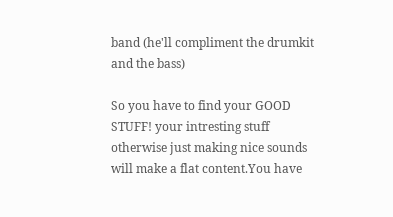band (he'll compliment the drumkit and the bass)

So you have to find your GOOD STUFF! your intresting stuff otherwise just making nice sounds will make a flat content.You have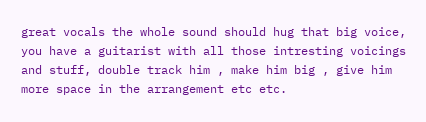great vocals the whole sound should hug that big voice, you have a guitarist with all those intresting voicings and stuff, double track him , make him big , give him more space in the arrangement etc etc.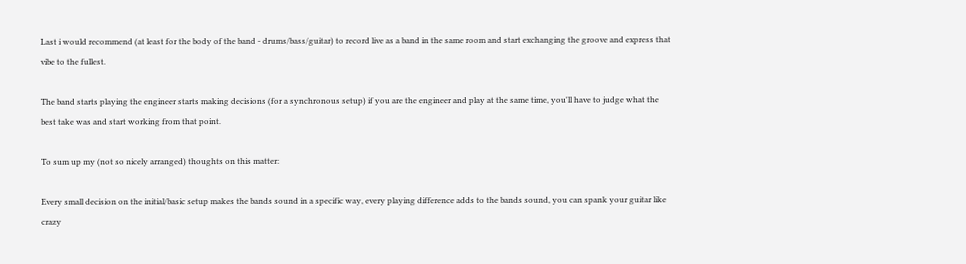Last i would recommend (at least for the body of the band - drums/bass/guitar) to record live as a band in the same room and start exchanging the groove and express that vibe to the fullest.

The band starts playing the engineer starts making decisions (for a synchronous setup) if you are the engineer and play at the same time, you'll have to judge what the best take was and start working from that point.

To sum up my (not so nicely arranged) thoughts on this matter:

Every small decision on the initial/basic setup makes the bands sound in a specific way, every playing difference adds to the bands sound, you can spank your guitar like crazy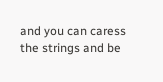and you can caress the strings and be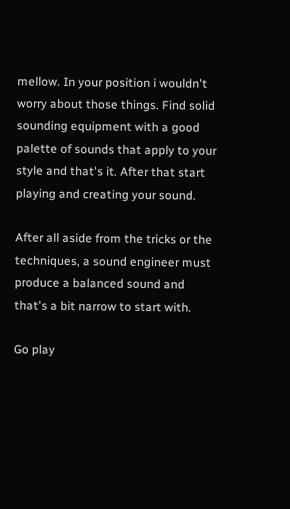mellow. In your position i wouldn't worry about those things. Find solid sounding equipment with a good palette of sounds that apply to your style and that's it. After that start playing and creating your sound.

After all aside from the tricks or the techniques, a sound engineer must produce a balanced sound and that's a bit narrow to start with.

Go play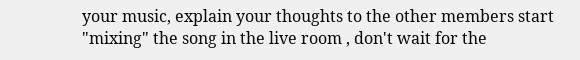your music, explain your thoughts to the other members start "mixing" the song in the live room , don't wait for the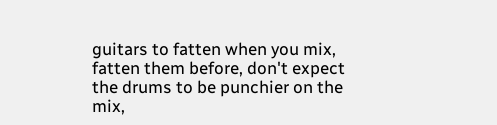guitars to fatten when you mix, fatten them before, don't expect the drums to be punchier on the mix,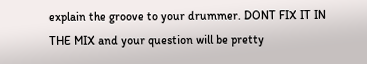explain the groove to your drummer. DONT FIX IT IN THE MIX and your question will be pretty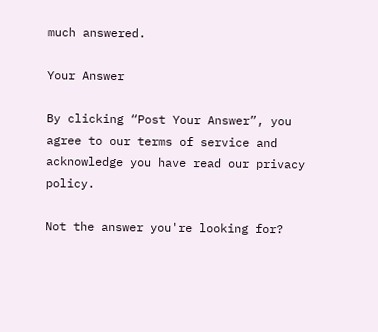much answered.

Your Answer

By clicking “Post Your Answer”, you agree to our terms of service and acknowledge you have read our privacy policy.

Not the answer you're looking for?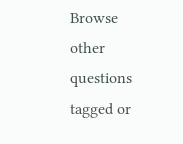Browse other questions tagged or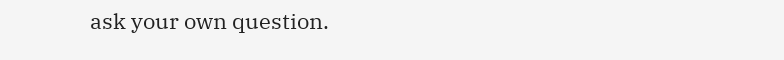ask your own question.